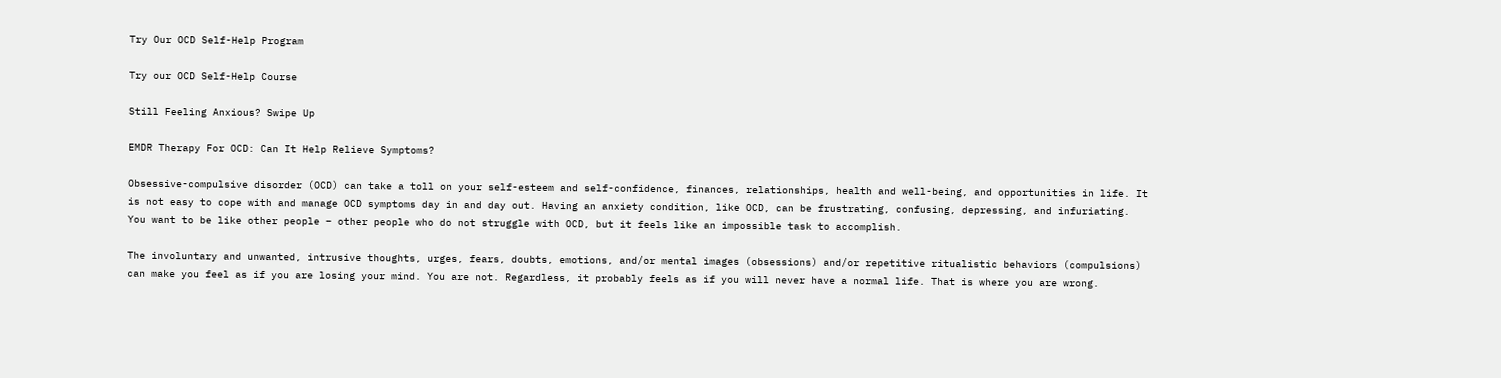Try Our OCD Self-Help Program

Try our OCD Self-Help Course

Still Feeling Anxious? Swipe Up

EMDR Therapy For OCD: Can It Help Relieve Symptoms?

Obsessive-compulsive disorder (OCD) can take a toll on your self-esteem and self-confidence, finances, relationships, health and well-being, and opportunities in life. It is not easy to cope with and manage OCD symptoms day in and day out. Having an anxiety condition, like OCD, can be frustrating, confusing, depressing, and infuriating. You want to be like other people – other people who do not struggle with OCD, but it feels like an impossible task to accomplish.

The involuntary and unwanted, intrusive thoughts, urges, fears, doubts, emotions, and/or mental images (obsessions) and/or repetitive ritualistic behaviors (compulsions) can make you feel as if you are losing your mind. You are not. Regardless, it probably feels as if you will never have a normal life. That is where you are wrong.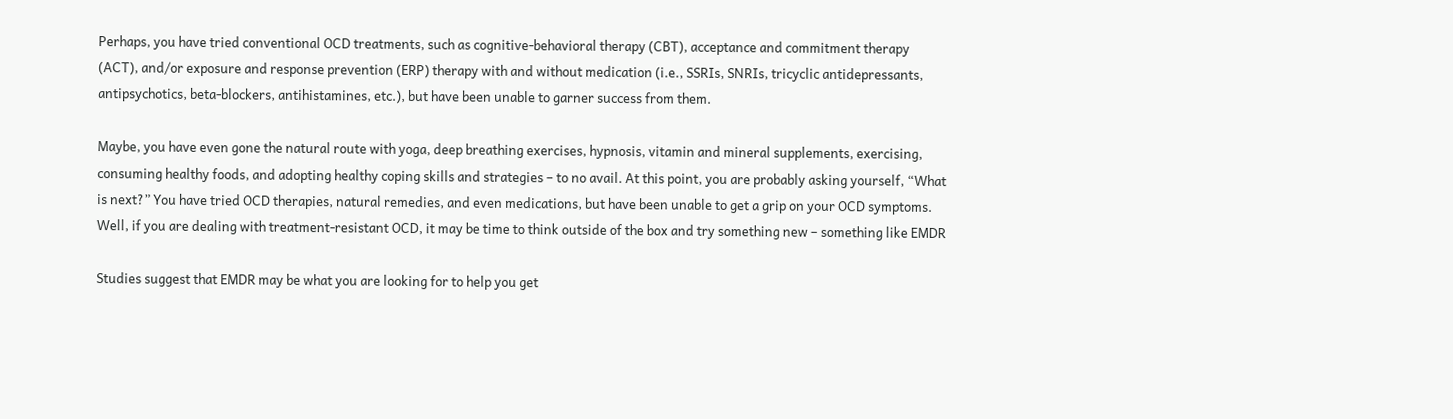Perhaps, you have tried conventional OCD treatments, such as cognitive-behavioral therapy (CBT), acceptance and commitment therapy (ACT), and/or exposure and response prevention (ERP) therapy with and without medication (i.e., SSRIs, SNRIs, tricyclic antidepressants, antipsychotics, beta-blockers, antihistamines, etc.), but have been unable to garner success from them.

Maybe, you have even gone the natural route with yoga, deep breathing exercises, hypnosis, vitamin and mineral supplements, exercising, consuming healthy foods, and adopting healthy coping skills and strategies – to no avail. At this point, you are probably asking yourself, “What is next?” You have tried OCD therapies, natural remedies, and even medications, but have been unable to get a grip on your OCD symptoms. Well, if you are dealing with treatment-resistant OCD, it may be time to think outside of the box and try something new – something like EMDR

Studies suggest that EMDR may be what you are looking for to help you get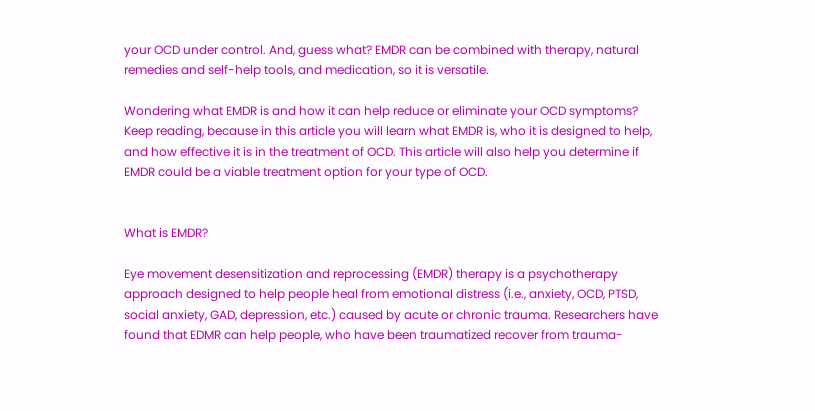your OCD under control. And, guess what? EMDR can be combined with therapy, natural remedies and self-help tools, and medication, so it is versatile.

Wondering what EMDR is and how it can help reduce or eliminate your OCD symptoms? Keep reading, because in this article you will learn what EMDR is, who it is designed to help, and how effective it is in the treatment of OCD. This article will also help you determine if EMDR could be a viable treatment option for your type of OCD.


What is EMDR?

Eye movement desensitization and reprocessing (EMDR) therapy is a psychotherapy approach designed to help people heal from emotional distress (i.e., anxiety, OCD, PTSD, social anxiety, GAD, depression, etc.) caused by acute or chronic trauma. Researchers have found that EDMR can help people, who have been traumatized recover from trauma-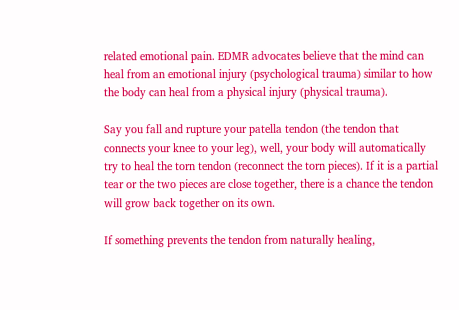related emotional pain. EDMR advocates believe that the mind can heal from an emotional injury (psychological trauma) similar to how the body can heal from a physical injury (physical trauma).

Say you fall and rupture your patella tendon (the tendon that connects your knee to your leg), well, your body will automatically try to heal the torn tendon (reconnect the torn pieces). If it is a partial tear or the two pieces are close together, there is a chance the tendon will grow back together on its own.

If something prevents the tendon from naturally healing,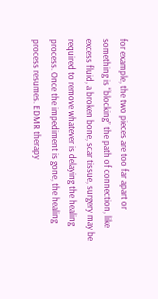for example, the two pieces are too far apart or something is “blocking” the path of connection, like excess fluid, a broken bone, scar tissue, surgery may be required to remove whatever is delaying the healing process. Once the impediment is gone, the healing process resumes. EDMR therapy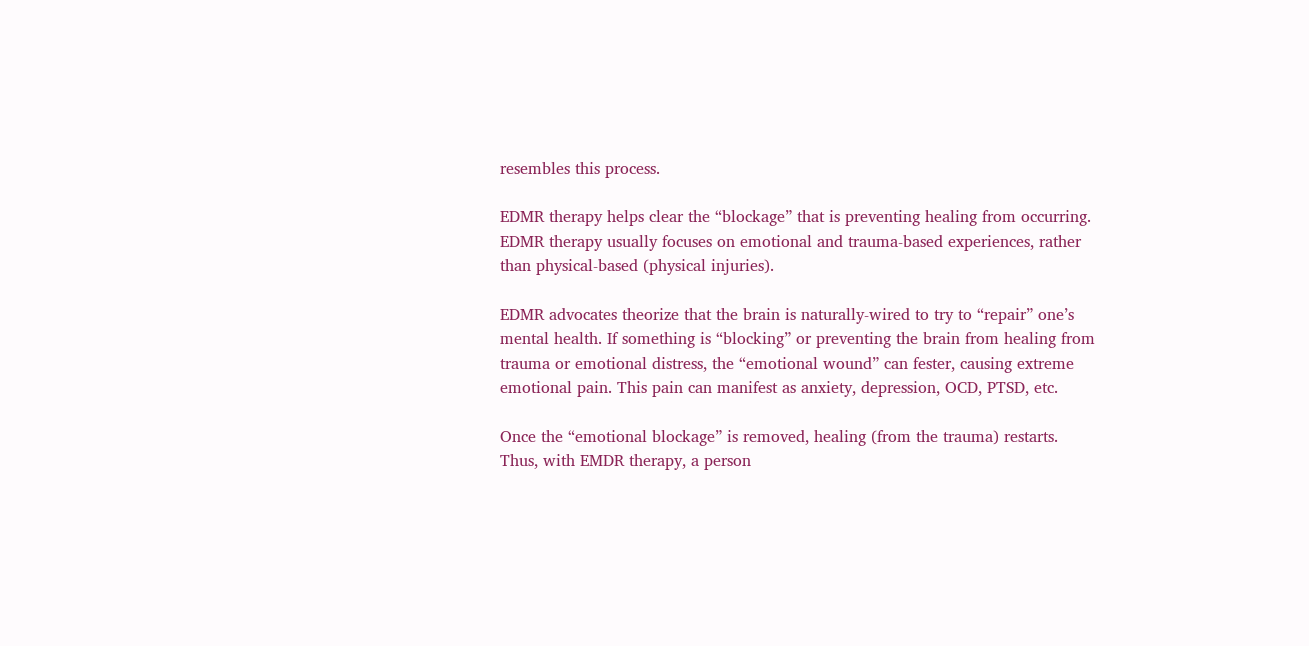resembles this process.

EDMR therapy helps clear the “blockage” that is preventing healing from occurring. EDMR therapy usually focuses on emotional and trauma-based experiences, rather than physical-based (physical injuries).

EDMR advocates theorize that the brain is naturally-wired to try to “repair” one’s mental health. If something is “blocking” or preventing the brain from healing from trauma or emotional distress, the “emotional wound” can fester, causing extreme emotional pain. This pain can manifest as anxiety, depression, OCD, PTSD, etc.

Once the “emotional blockage” is removed, healing (from the trauma) restarts. Thus, with EMDR therapy, a person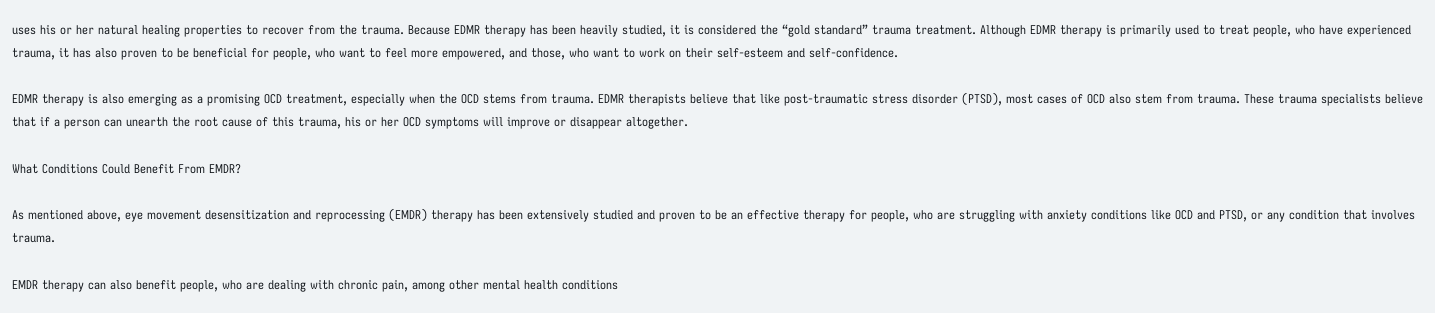uses his or her natural healing properties to recover from the trauma. Because EDMR therapy has been heavily studied, it is considered the “gold standard” trauma treatment. Although EDMR therapy is primarily used to treat people, who have experienced trauma, it has also proven to be beneficial for people, who want to feel more empowered, and those, who want to work on their self-esteem and self-confidence.

EDMR therapy is also emerging as a promising OCD treatment, especially when the OCD stems from trauma. EDMR therapists believe that like post-traumatic stress disorder (PTSD), most cases of OCD also stem from trauma. These trauma specialists believe that if a person can unearth the root cause of this trauma, his or her OCD symptoms will improve or disappear altogether.

What Conditions Could Benefit From EMDR?

As mentioned above, eye movement desensitization and reprocessing (EMDR) therapy has been extensively studied and proven to be an effective therapy for people, who are struggling with anxiety conditions like OCD and PTSD, or any condition that involves trauma.

EMDR therapy can also benefit people, who are dealing with chronic pain, among other mental health conditions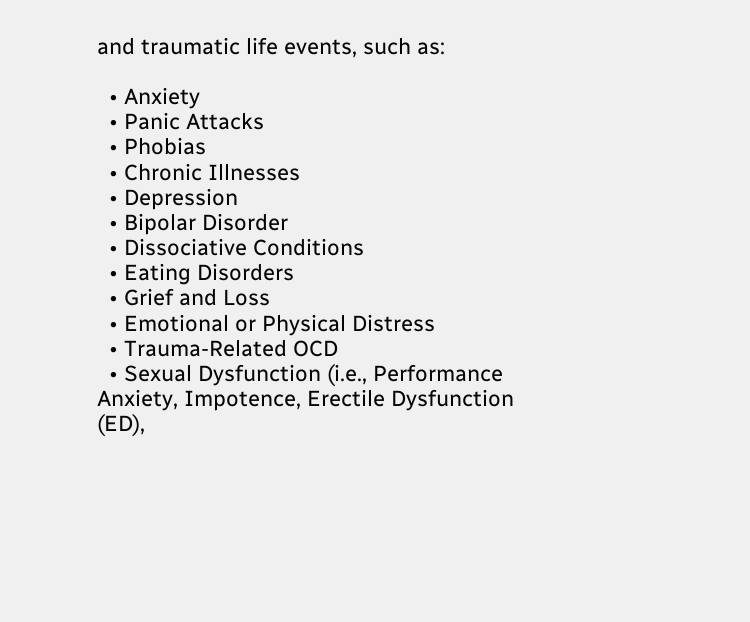and traumatic life events, such as:

  • Anxiety
  • Panic Attacks
  • Phobias
  • Chronic Illnesses
  • Depression
  • Bipolar Disorder
  • Dissociative Conditions
  • Eating Disorders
  • Grief and Loss
  • Emotional or Physical Distress
  • Trauma-Related OCD
  • Sexual Dysfunction (i.e., Performance Anxiety, Impotence, Erectile Dysfunction (ED),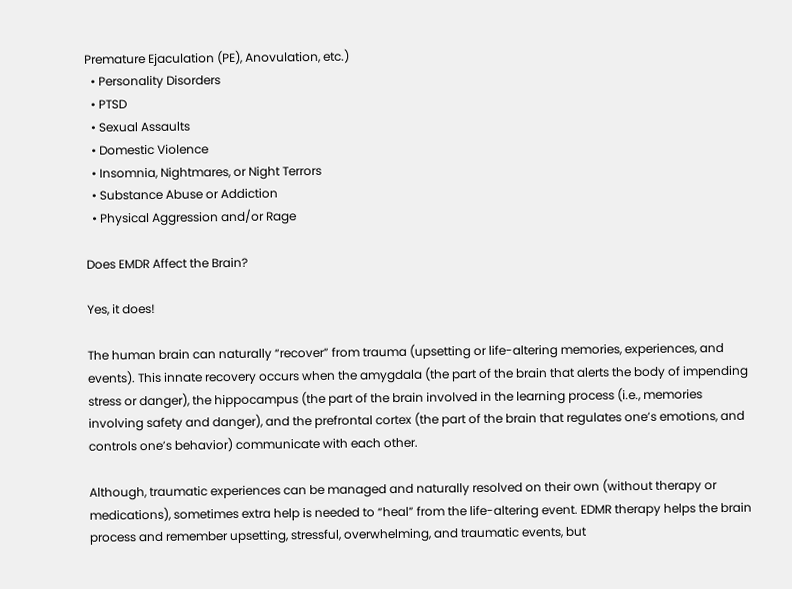Premature Ejaculation (PE), Anovulation, etc.)
  • Personality Disorders
  • PTSD
  • Sexual Assaults
  • Domestic Violence
  • Insomnia, Nightmares, or Night Terrors
  • Substance Abuse or Addiction
  • Physical Aggression and/or Rage

Does EMDR Affect the Brain?

Yes, it does!

The human brain can naturally “recover” from trauma (upsetting or life-altering memories, experiences, and events). This innate recovery occurs when the amygdala (the part of the brain that alerts the body of impending stress or danger), the hippocampus (the part of the brain involved in the learning process (i.e., memories involving safety and danger), and the prefrontal cortex (the part of the brain that regulates one’s emotions, and controls one’s behavior) communicate with each other.

Although, traumatic experiences can be managed and naturally resolved on their own (without therapy or medications), sometimes extra help is needed to “heal” from the life-altering event. EDMR therapy helps the brain process and remember upsetting, stressful, overwhelming, and traumatic events, but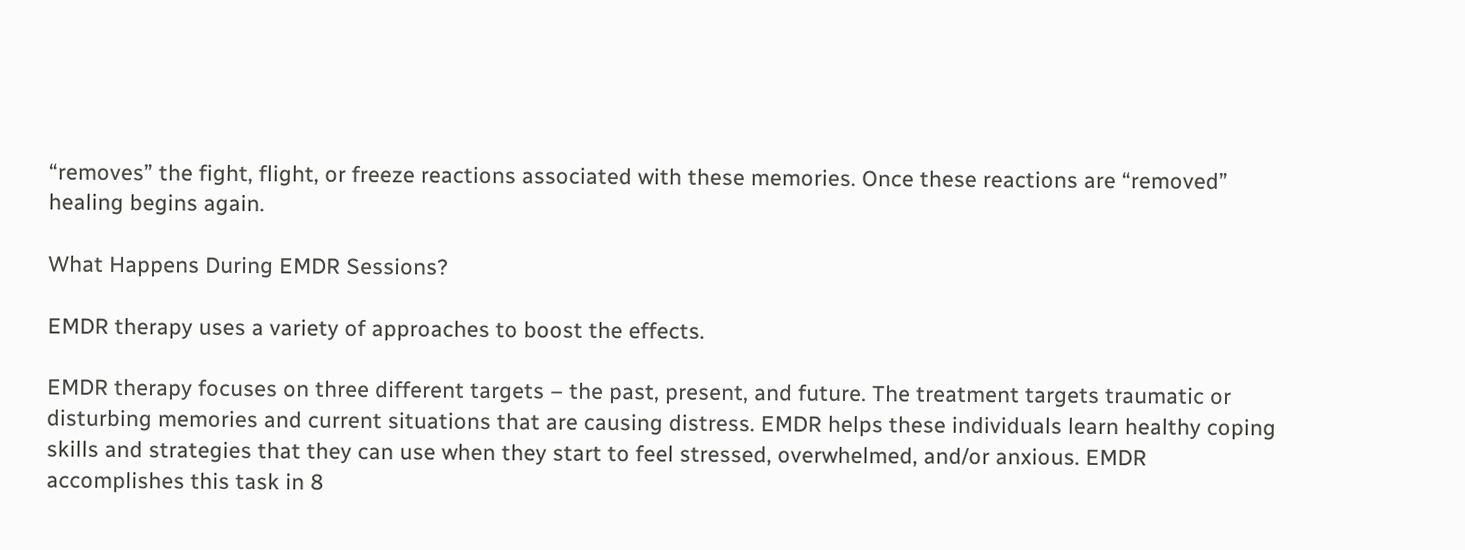“removes” the fight, flight, or freeze reactions associated with these memories. Once these reactions are “removed” healing begins again.

What Happens During EMDR Sessions?

EMDR therapy uses a variety of approaches to boost the effects.

EMDR therapy focuses on three different targets – the past, present, and future. The treatment targets traumatic or disturbing memories and current situations that are causing distress. EMDR helps these individuals learn healthy coping skills and strategies that they can use when they start to feel stressed, overwhelmed, and/or anxious. EMDR accomplishes this task in 8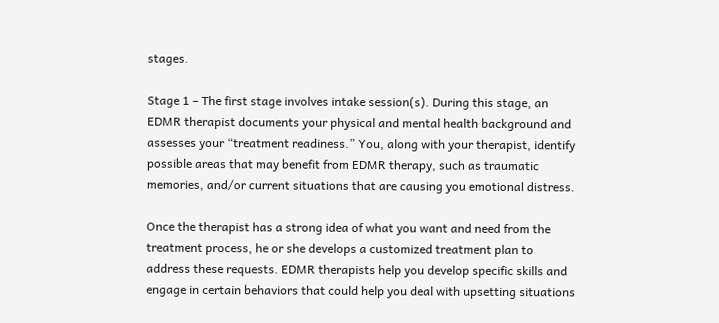stages.

Stage 1 – The first stage involves intake session(s). During this stage, an EDMR therapist documents your physical and mental health background and assesses your “treatment readiness.” You, along with your therapist, identify possible areas that may benefit from EDMR therapy, such as traumatic memories, and/or current situations that are causing you emotional distress.

Once the therapist has a strong idea of what you want and need from the treatment process, he or she develops a customized treatment plan to address these requests. EDMR therapists help you develop specific skills and engage in certain behaviors that could help you deal with upsetting situations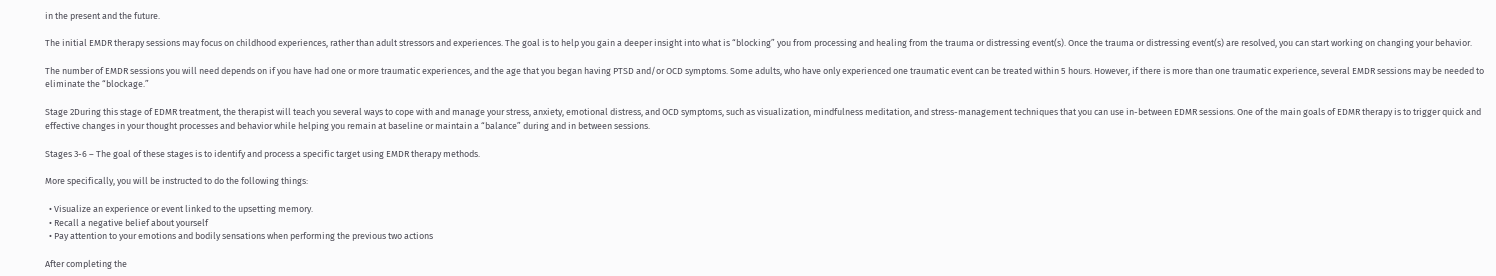in the present and the future.

The initial EMDR therapy sessions may focus on childhood experiences, rather than adult stressors and experiences. The goal is to help you gain a deeper insight into what is “blocking” you from processing and healing from the trauma or distressing event(s). Once the trauma or distressing event(s) are resolved, you can start working on changing your behavior.

The number of EMDR sessions you will need depends on if you have had one or more traumatic experiences, and the age that you began having PTSD and/or OCD symptoms. Some adults, who have only experienced one traumatic event can be treated within 5 hours. However, if there is more than one traumatic experience, several EMDR sessions may be needed to eliminate the “blockage.”

Stage 2During this stage of EDMR treatment, the therapist will teach you several ways to cope with and manage your stress, anxiety, emotional distress, and OCD symptoms, such as visualization, mindfulness meditation, and stress-management techniques that you can use in-between EDMR sessions. One of the main goals of EDMR therapy is to trigger quick and effective changes in your thought processes and behavior while helping you remain at baseline or maintain a “balance” during and in between sessions.

Stages 3-6 – The goal of these stages is to identify and process a specific target using EMDR therapy methods.

More specifically, you will be instructed to do the following things:

  • Visualize an experience or event linked to the upsetting memory.
  • Recall a negative belief about yourself
  • Pay attention to your emotions and bodily sensations when performing the previous two actions

After completing the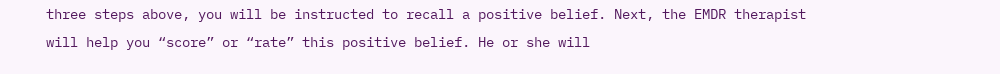three steps above, you will be instructed to recall a positive belief. Next, the EMDR therapist will help you “score” or “rate” this positive belief. He or she will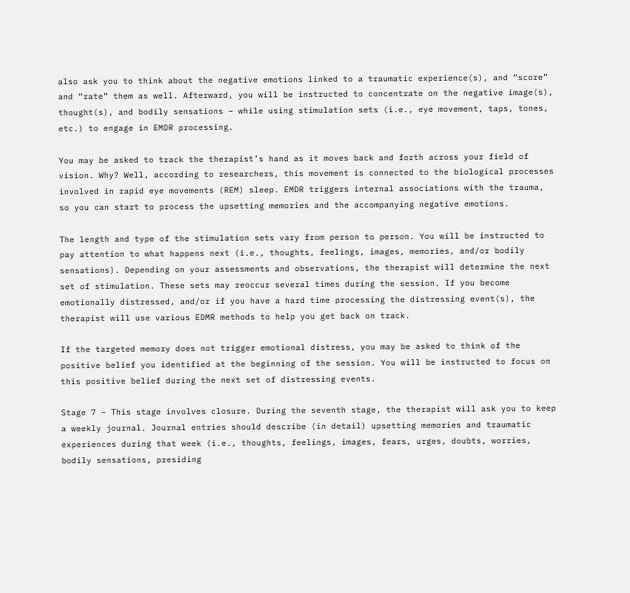also ask you to think about the negative emotions linked to a traumatic experience(s), and “score” and “rate” them as well. Afterward, you will be instructed to concentrate on the negative image(s), thought(s), and bodily sensations – while using stimulation sets (i.e., eye movement, taps, tones, etc.) to engage in EMDR processing.

You may be asked to track the therapist’s hand as it moves back and forth across your field of vision. Why? Well, according to researchers, this movement is connected to the biological processes involved in rapid eye movements (REM) sleep. EMDR triggers internal associations with the trauma, so you can start to process the upsetting memories and the accompanying negative emotions.

The length and type of the stimulation sets vary from person to person. You will be instructed to pay attention to what happens next (i.e., thoughts, feelings, images, memories, and/or bodily sensations). Depending on your assessments and observations, the therapist will determine the next set of stimulation. These sets may reoccur several times during the session. If you become emotionally distressed, and/or if you have a hard time processing the distressing event(s), the therapist will use various EDMR methods to help you get back on track.

If the targeted memory does not trigger emotional distress, you may be asked to think of the positive belief you identified at the beginning of the session. You will be instructed to focus on this positive belief during the next set of distressing events.

Stage 7 – This stage involves closure. During the seventh stage, the therapist will ask you to keep a weekly journal. Journal entries should describe (in detail) upsetting memories and traumatic experiences during that week (i.e., thoughts, feelings, images, fears, urges, doubts, worries, bodily sensations, presiding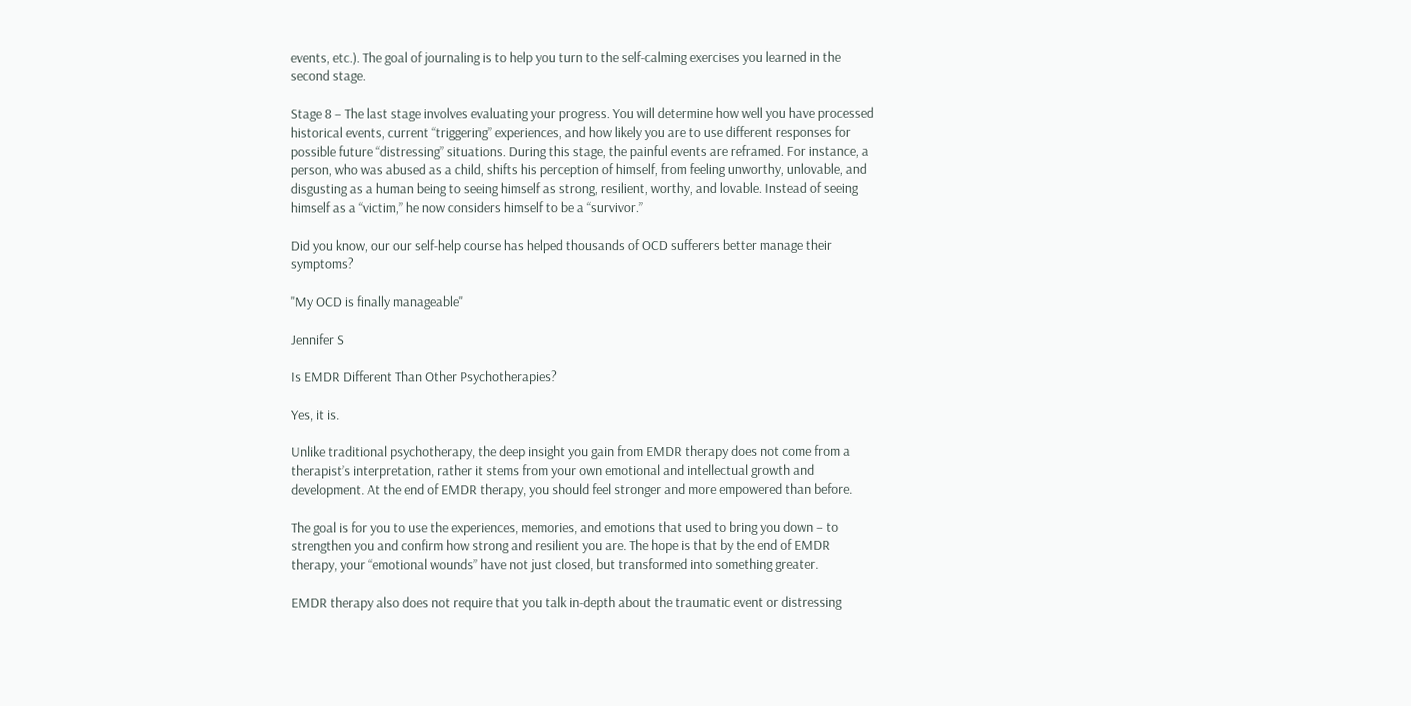events, etc.). The goal of journaling is to help you turn to the self-calming exercises you learned in the second stage.

Stage 8 – The last stage involves evaluating your progress. You will determine how well you have processed historical events, current “triggering” experiences, and how likely you are to use different responses for possible future “distressing” situations. During this stage, the painful events are reframed. For instance, a person, who was abused as a child, shifts his perception of himself, from feeling unworthy, unlovable, and disgusting as a human being to seeing himself as strong, resilient, worthy, and lovable. Instead of seeing himself as a “victim,” he now considers himself to be a “survivor.”

Did you know, our our self-help course has helped thousands of OCD sufferers better manage their symptoms?

"My OCD is finally manageable"

Jennifer S

Is EMDR Different Than Other Psychotherapies?

Yes, it is.

Unlike traditional psychotherapy, the deep insight you gain from EMDR therapy does not come from a therapist’s interpretation, rather it stems from your own emotional and intellectual growth and development. At the end of EMDR therapy, you should feel stronger and more empowered than before.

The goal is for you to use the experiences, memories, and emotions that used to bring you down – to strengthen you and confirm how strong and resilient you are. The hope is that by the end of EMDR therapy, your “emotional wounds” have not just closed, but transformed into something greater.

EMDR therapy also does not require that you talk in-depth about the traumatic event or distressing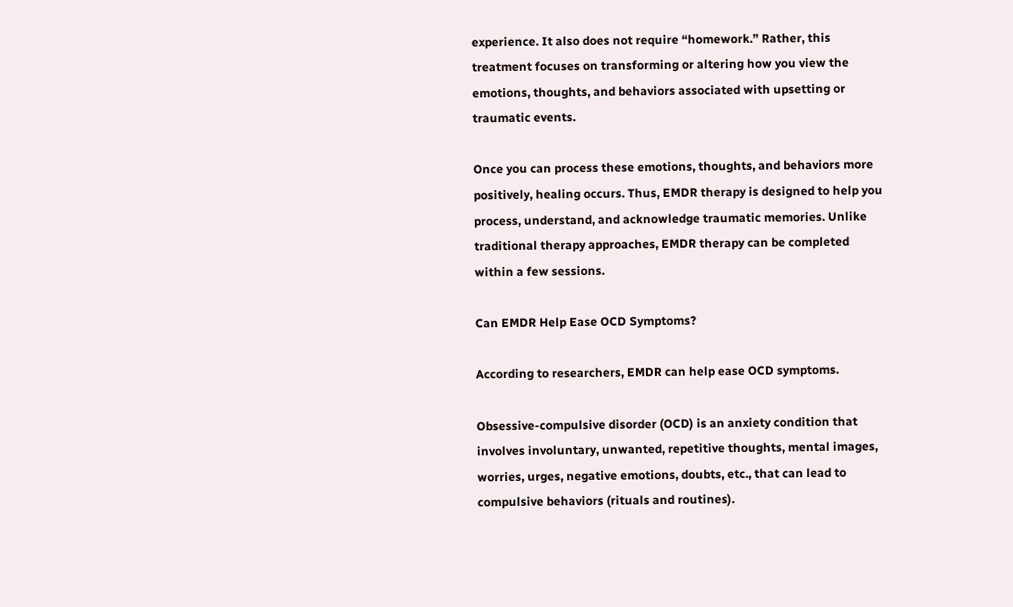experience. It also does not require “homework.” Rather, this treatment focuses on transforming or altering how you view the emotions, thoughts, and behaviors associated with upsetting or traumatic events.

Once you can process these emotions, thoughts, and behaviors more positively, healing occurs. Thus, EMDR therapy is designed to help you process, understand, and acknowledge traumatic memories. Unlike traditional therapy approaches, EMDR therapy can be completed within a few sessions.

Can EMDR Help Ease OCD Symptoms?

According to researchers, EMDR can help ease OCD symptoms.

Obsessive-compulsive disorder (OCD) is an anxiety condition that involves involuntary, unwanted, repetitive thoughts, mental images, worries, urges, negative emotions, doubts, etc., that can lead to compulsive behaviors (rituals and routines).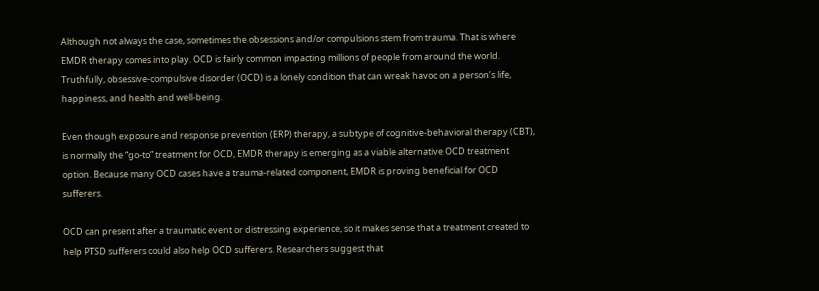Although not always the case, sometimes the obsessions and/or compulsions stem from trauma. That is where EMDR therapy comes into play. OCD is fairly common impacting millions of people from around the world. Truthfully, obsessive-compulsive disorder (OCD) is a lonely condition that can wreak havoc on a person’s life, happiness, and health and well-being.

Even though exposure and response prevention (ERP) therapy, a subtype of cognitive-behavioral therapy (CBT), is normally the “go-to” treatment for OCD, EMDR therapy is emerging as a viable alternative OCD treatment option. Because many OCD cases have a trauma-related component, EMDR is proving beneficial for OCD sufferers.

OCD can present after a traumatic event or distressing experience, so it makes sense that a treatment created to help PTSD sufferers could also help OCD sufferers. Researchers suggest that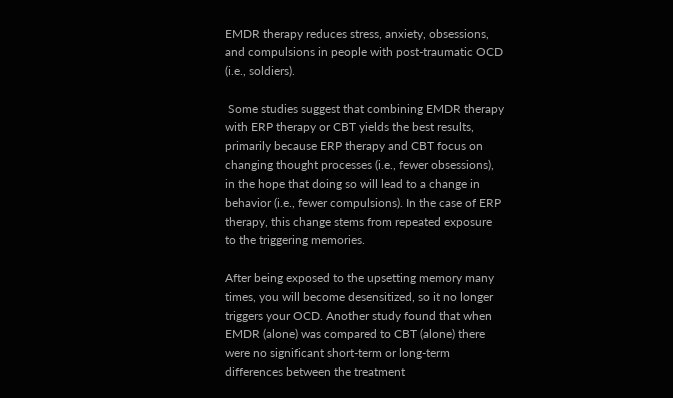EMDR therapy reduces stress, anxiety, obsessions, and compulsions in people with post-traumatic OCD (i.e., soldiers).

 Some studies suggest that combining EMDR therapy with ERP therapy or CBT yields the best results, primarily because ERP therapy and CBT focus on changing thought processes (i.e., fewer obsessions), in the hope that doing so will lead to a change in behavior (i.e., fewer compulsions). In the case of ERP therapy, this change stems from repeated exposure to the triggering memories.

After being exposed to the upsetting memory many times, you will become desensitized, so it no longer triggers your OCD. Another study found that when EMDR (alone) was compared to CBT (alone) there were no significant short-term or long-term differences between the treatment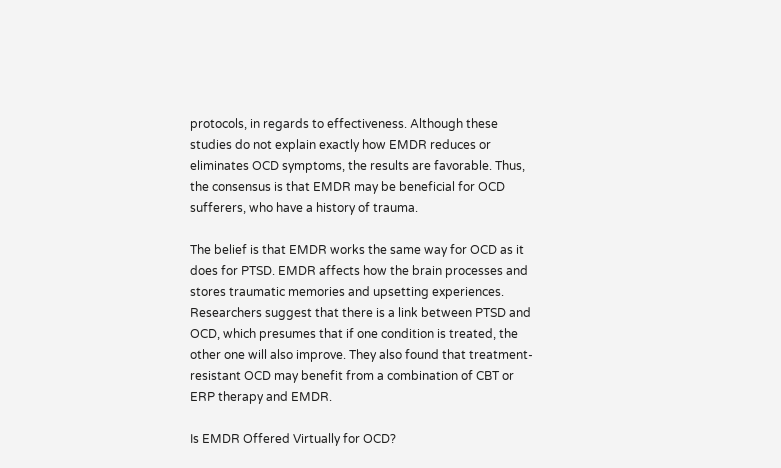protocols, in regards to effectiveness. Although these studies do not explain exactly how EMDR reduces or eliminates OCD symptoms, the results are favorable. Thus, the consensus is that EMDR may be beneficial for OCD sufferers, who have a history of trauma.

The belief is that EMDR works the same way for OCD as it does for PTSD. EMDR affects how the brain processes and stores traumatic memories and upsetting experiences. Researchers suggest that there is a link between PTSD and OCD, which presumes that if one condition is treated, the other one will also improve. They also found that treatment-resistant OCD may benefit from a combination of CBT or ERP therapy and EMDR.

Is EMDR Offered Virtually for OCD?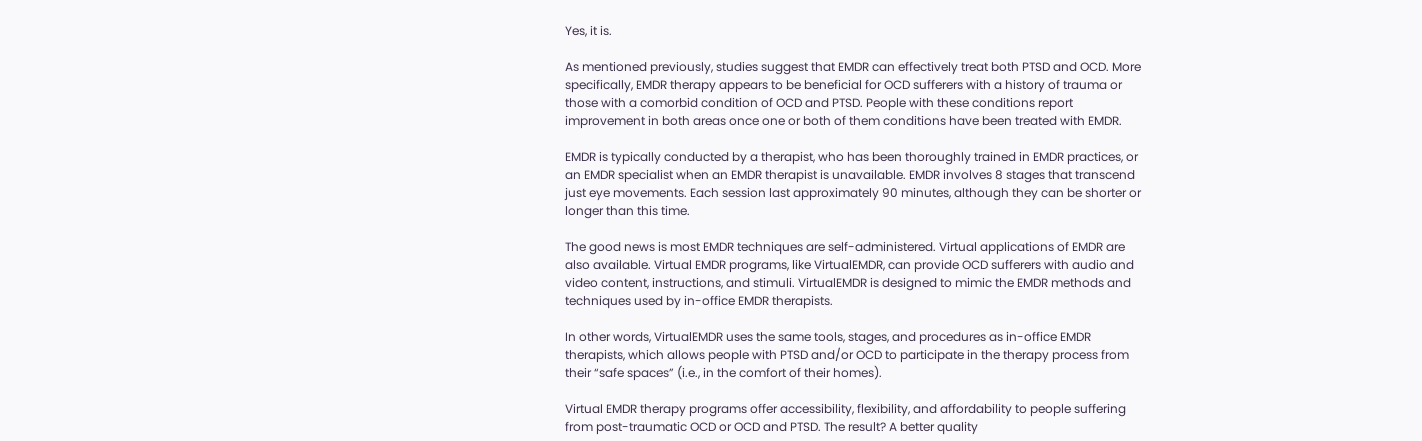Yes, it is.

As mentioned previously, studies suggest that EMDR can effectively treat both PTSD and OCD. More specifically, EMDR therapy appears to be beneficial for OCD sufferers with a history of trauma or those with a comorbid condition of OCD and PTSD. People with these conditions report improvement in both areas once one or both of them conditions have been treated with EMDR.

EMDR is typically conducted by a therapist, who has been thoroughly trained in EMDR practices, or an EMDR specialist when an EMDR therapist is unavailable. EMDR involves 8 stages that transcend just eye movements. Each session last approximately 90 minutes, although they can be shorter or longer than this time.

The good news is most EMDR techniques are self-administered. Virtual applications of EMDR are also available. Virtual EMDR programs, like VirtualEMDR, can provide OCD sufferers with audio and video content, instructions, and stimuli. VirtualEMDR is designed to mimic the EMDR methods and techniques used by in-office EMDR therapists.

In other words, VirtualEMDR uses the same tools, stages, and procedures as in-office EMDR therapists, which allows people with PTSD and/or OCD to participate in the therapy process from their “safe spaces” (i.e., in the comfort of their homes).

Virtual EMDR therapy programs offer accessibility, flexibility, and affordability to people suffering from post-traumatic OCD or OCD and PTSD. The result? A better quality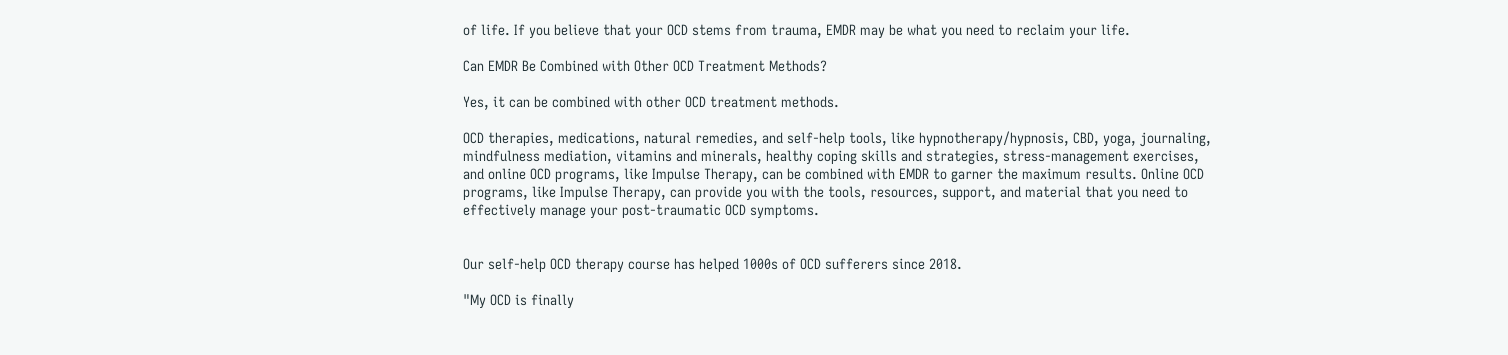of life. If you believe that your OCD stems from trauma, EMDR may be what you need to reclaim your life.

Can EMDR Be Combined with Other OCD Treatment Methods?

Yes, it can be combined with other OCD treatment methods.

OCD therapies, medications, natural remedies, and self-help tools, like hypnotherapy/hypnosis, CBD, yoga, journaling, mindfulness mediation, vitamins and minerals, healthy coping skills and strategies, stress-management exercises, and online OCD programs, like Impulse Therapy, can be combined with EMDR to garner the maximum results. Online OCD programs, like Impulse Therapy, can provide you with the tools, resources, support, and material that you need to effectively manage your post-traumatic OCD symptoms.


Our self-help OCD therapy course has helped 1000s of OCD sufferers since 2018.

"My OCD is finally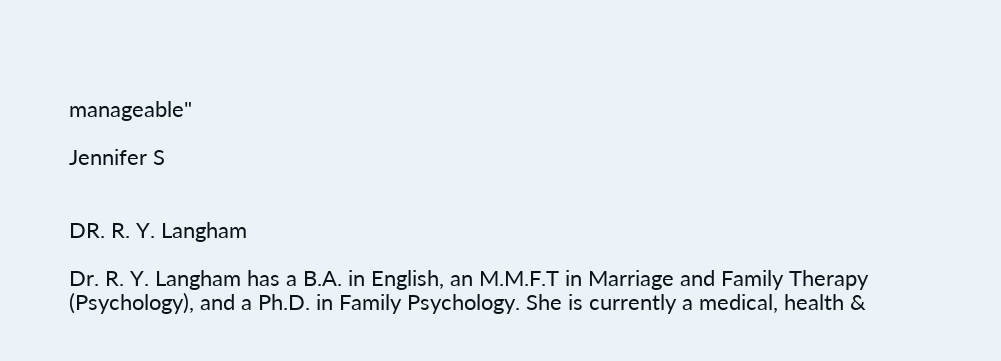manageable"

Jennifer S


DR. R. Y. Langham

Dr. R. Y. Langham has a B.A. in English, an M.M.F.T in Marriage and Family Therapy (Psychology), and a Ph.D. in Family Psychology. She is currently a medical, health &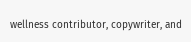wellness contributor, copywriter, and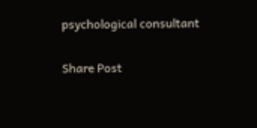psychological consultant

Share Post